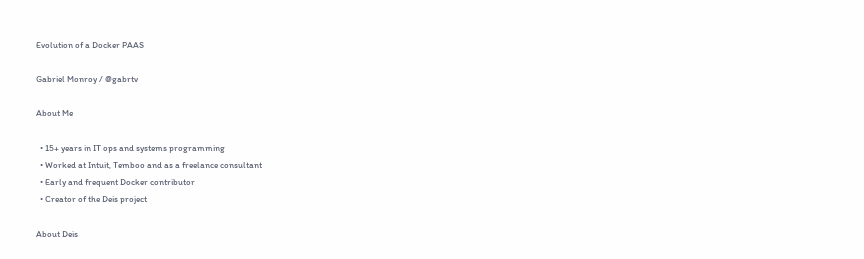Evolution of a Docker PAAS

Gabriel Monroy / @gabrtv

About Me

  • 15+ years in IT ops and systems programming
  • Worked at Intuit, Temboo and as a freelance consultant
  • Early and frequent Docker contributor
  • Creator of the Deis project

About Deis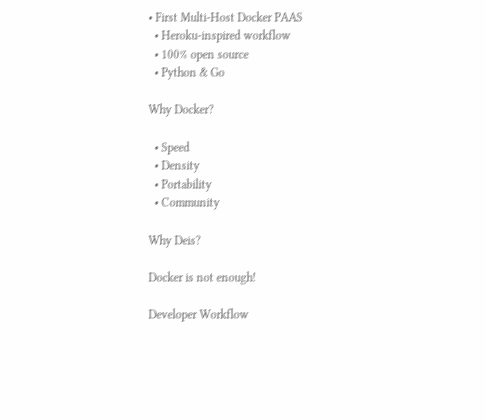• First Multi-Host Docker PAAS
  • Heroku-inspired workflow
  • 100% open source
  • Python & Go

Why Docker?

  • Speed
  • Density
  • Portability
  • Community

Why Deis?

Docker is not enough!

Developer Workflow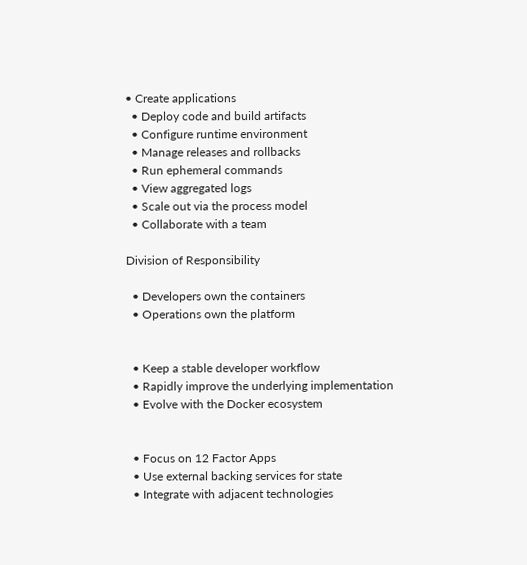• Create applications
  • Deploy code and build artifacts
  • Configure runtime environment
  • Manage releases and rollbacks
  • Run ephemeral commands
  • View aggregated logs
  • Scale out via the process model
  • Collaborate with a team

Division of Responsibility

  • Developers own the containers
  • Operations own the platform


  • Keep a stable developer workflow
  • Rapidly improve the underlying implementation
  • Evolve with the Docker ecosystem


  • Focus on 12 Factor Apps
  • Use external backing services for state
  • Integrate with adjacent technologies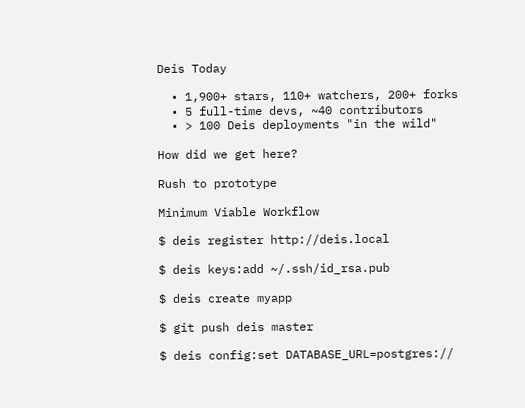Deis Today

  • 1,900+ stars, 110+ watchers, 200+ forks
  • 5 full-time devs, ~40 contributors
  • > 100 Deis deployments "in the wild"

How did we get here?

Rush to prototype

Minimum Viable Workflow

$ deis register http://deis.local

$ deis keys:add ~/.ssh/id_rsa.pub

$ deis create myapp

$ git push deis master

$ deis config:set DATABASE_URL=postgres://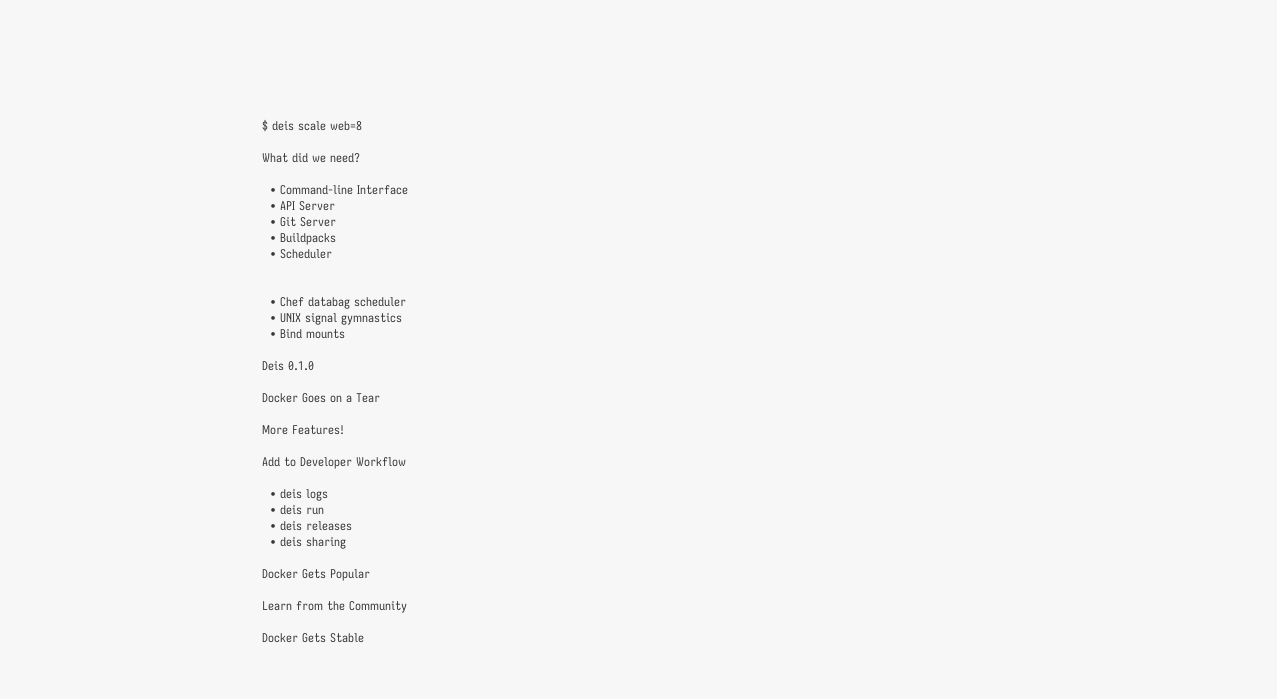$ deis scale web=8

What did we need?

  • Command-line Interface
  • API Server
  • Git Server
  • Buildpacks
  • Scheduler


  • Chef databag scheduler
  • UNIX signal gymnastics
  • Bind mounts

Deis 0.1.0

Docker Goes on a Tear

More Features!

Add to Developer Workflow

  • deis logs
  • deis run
  • deis releases
  • deis sharing

Docker Gets Popular

Learn from the Community

Docker Gets Stable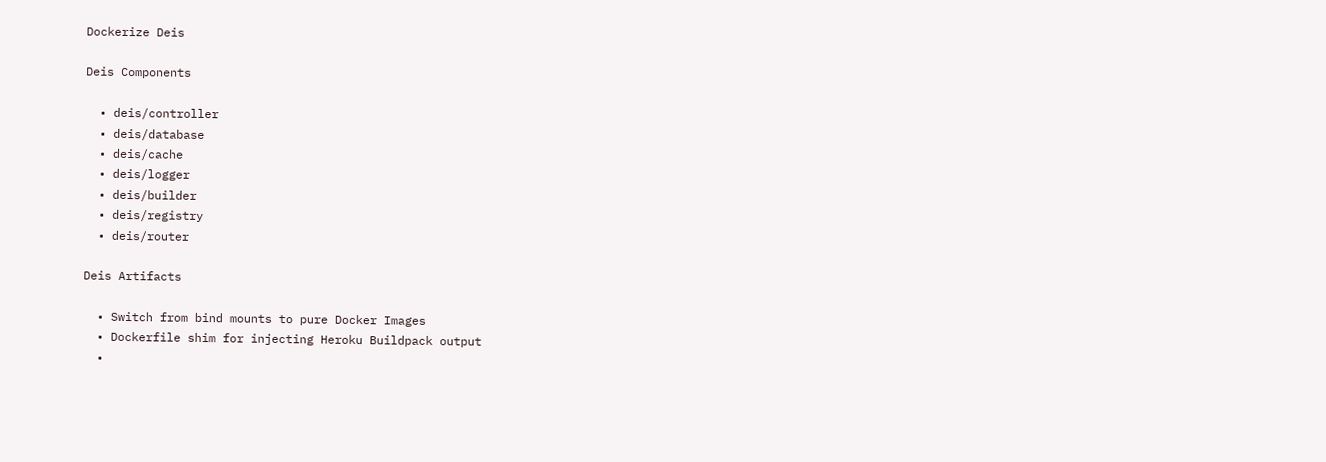Dockerize Deis

Deis Components

  • deis/controller
  • deis/database
  • deis/cache
  • deis/logger
  • deis/builder
  • deis/registry
  • deis/router

Deis Artifacts

  • Switch from bind mounts to pure Docker Images
  • Dockerfile shim for injecting Heroku Buildpack output
  •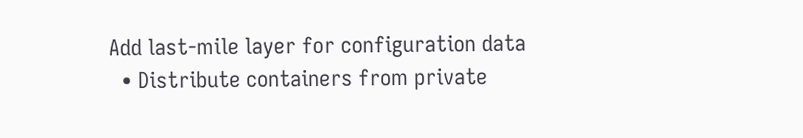Add last-mile layer for configuration data
  • Distribute containers from private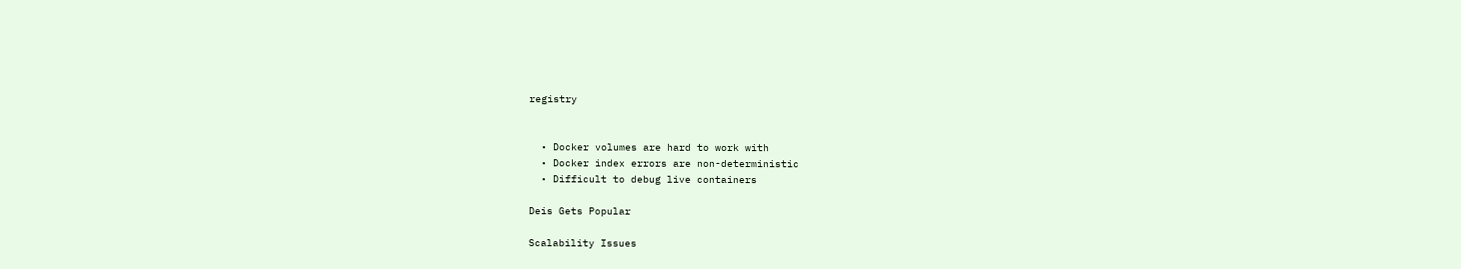registry


  • Docker volumes are hard to work with
  • Docker index errors are non-deterministic
  • Difficult to debug live containers

Deis Gets Popular

Scalability Issues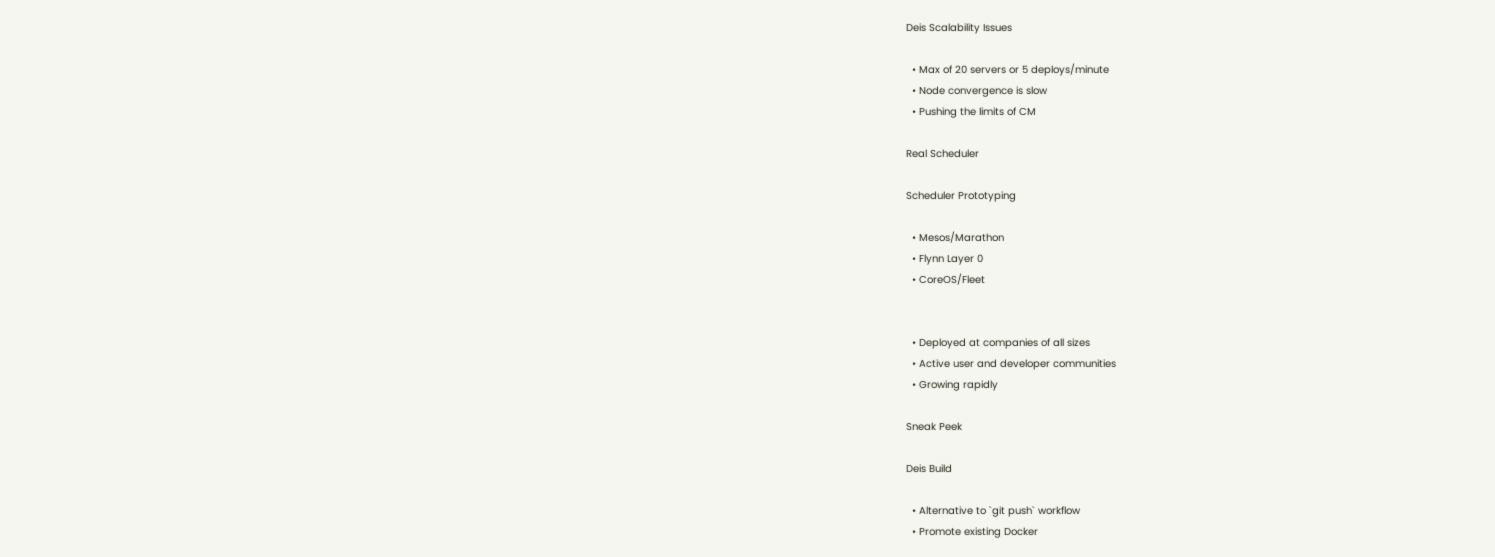Deis Scalability Issues

  • Max of 20 servers or 5 deploys/minute
  • Node convergence is slow
  • Pushing the limits of CM

Real Scheduler

Scheduler Prototyping

  • Mesos/Marathon
  • Flynn Layer 0
  • CoreOS/Fleet


  • Deployed at companies of all sizes
  • Active user and developer communities
  • Growing rapidly

Sneak Peek

Deis Build

  • Alternative to `git push` workflow
  • Promote existing Docker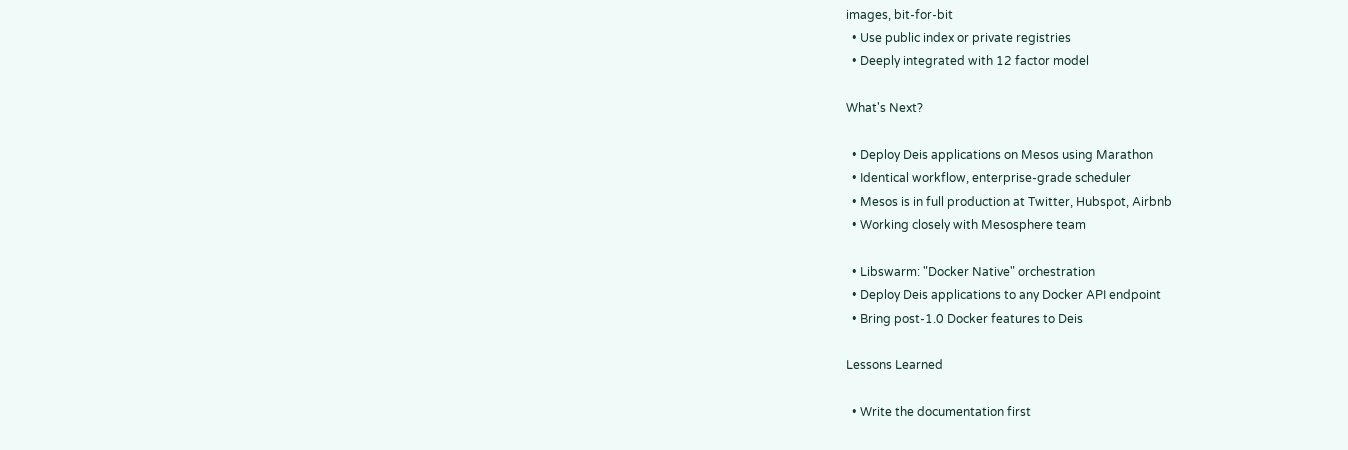images, bit-for-bit
  • Use public index or private registries
  • Deeply integrated with 12 factor model

What's Next?

  • Deploy Deis applications on Mesos using Marathon
  • Identical workflow, enterprise-grade scheduler
  • Mesos is in full production at Twitter, Hubspot, Airbnb
  • Working closely with Mesosphere team

  • Libswarm: "Docker Native" orchestration
  • Deploy Deis applications to any Docker API endpoint
  • Bring post-1.0 Docker features to Deis

Lessons Learned

  • Write the documentation first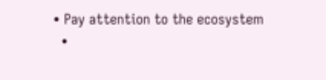• Pay attention to the ecosystem
  •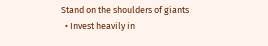Stand on the shoulders of giants
  • Invest heavily in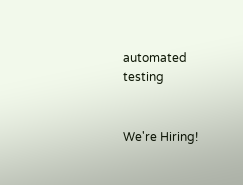automated testing


We're Hiring!